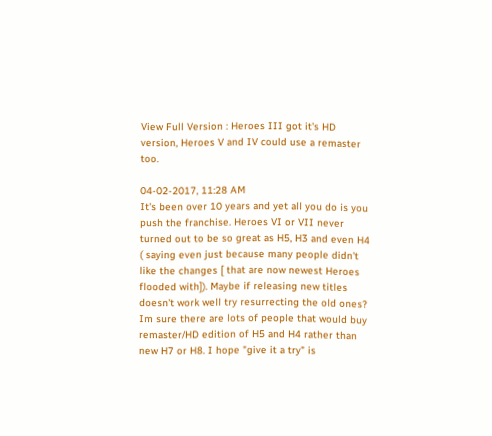View Full Version : Heroes III got it's HD version, Heroes V and IV could use a remaster too.

04-02-2017, 11:28 AM
It's been over 10 years and yet all you do is you push the franchise. Heroes VI or VII never turned out to be so great as H5, H3 and even H4 ( saying even just because many people didn't like the changes [ that are now newest Heroes flooded with]). Maybe if releasing new titles doesn't work well try resurrecting the old ones? Im sure there are lots of people that would buy remaster/HD edition of H5 and H4 rather than new H7 or H8. I hope "give it a try" is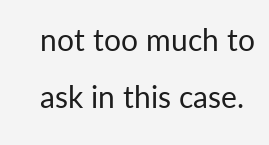not too much to ask in this case.